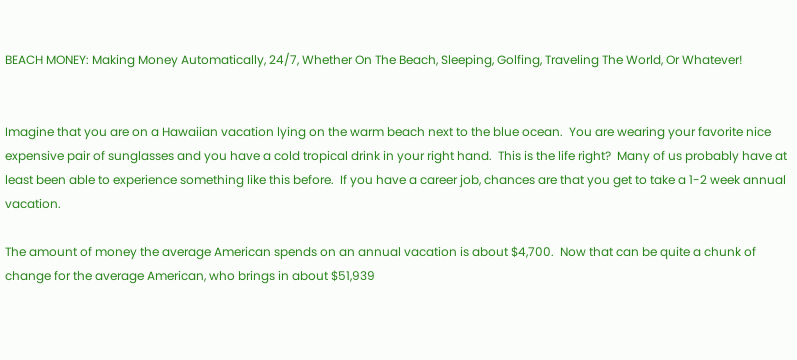BEACH MONEY: Making Money Automatically, 24/7, Whether On The Beach, Sleeping, Golfing, Traveling The World, Or Whatever!


Imagine that you are on a Hawaiian vacation lying on the warm beach next to the blue ocean.  You are wearing your favorite nice expensive pair of sunglasses and you have a cold tropical drink in your right hand.  This is the life right?  Many of us probably have at least been able to experience something like this before.  If you have a career job, chances are that you get to take a 1-2 week annual vacation.

The amount of money the average American spends on an annual vacation is about $4,700.  Now that can be quite a chunk of change for the average American, who brings in about $51,939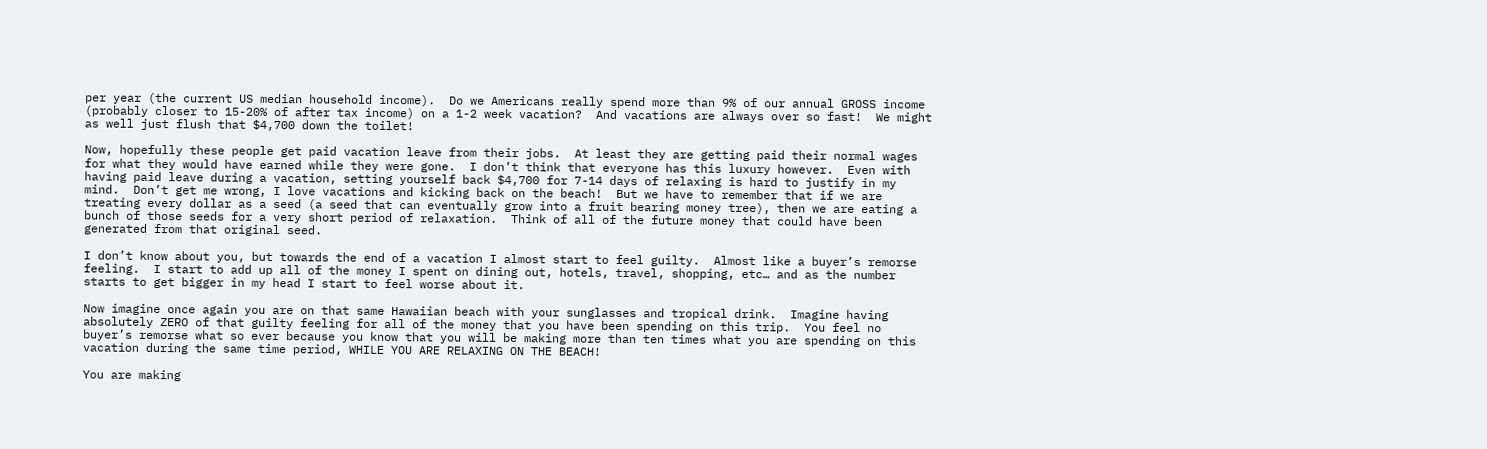per year (the current US median household income).  Do we Americans really spend more than 9% of our annual GROSS income (probably closer to 15-20% of after tax income) on a 1-2 week vacation?  And vacations are always over so fast!  We might as well just flush that $4,700 down the toilet!

Now, hopefully these people get paid vacation leave from their jobs.  At least they are getting paid their normal wages for what they would have earned while they were gone.  I don’t think that everyone has this luxury however.  Even with having paid leave during a vacation, setting yourself back $4,700 for 7-14 days of relaxing is hard to justify in my mind.  Don’t get me wrong, I love vacations and kicking back on the beach!  But we have to remember that if we are treating every dollar as a seed (a seed that can eventually grow into a fruit bearing money tree), then we are eating a bunch of those seeds for a very short period of relaxation.  Think of all of the future money that could have been generated from that original seed.

I don’t know about you, but towards the end of a vacation I almost start to feel guilty.  Almost like a buyer’s remorse feeling.  I start to add up all of the money I spent on dining out, hotels, travel, shopping, etc… and as the number starts to get bigger in my head I start to feel worse about it.

Now imagine once again you are on that same Hawaiian beach with your sunglasses and tropical drink.  Imagine having absolutely ZERO of that guilty feeling for all of the money that you have been spending on this trip.  You feel no buyer’s remorse what so ever because you know that you will be making more than ten times what you are spending on this vacation during the same time period, WHILE YOU ARE RELAXING ON THE BEACH!

You are making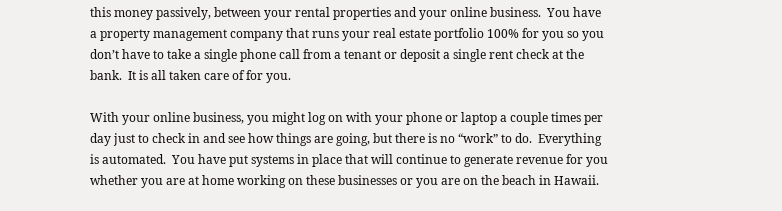this money passively, between your rental properties and your online business.  You have a property management company that runs your real estate portfolio 100% for you so you don’t have to take a single phone call from a tenant or deposit a single rent check at the bank.  It is all taken care of for you.

With your online business, you might log on with your phone or laptop a couple times per day just to check in and see how things are going, but there is no “work” to do.  Everything is automated.  You have put systems in place that will continue to generate revenue for you whether you are at home working on these businesses or you are on the beach in Hawaii.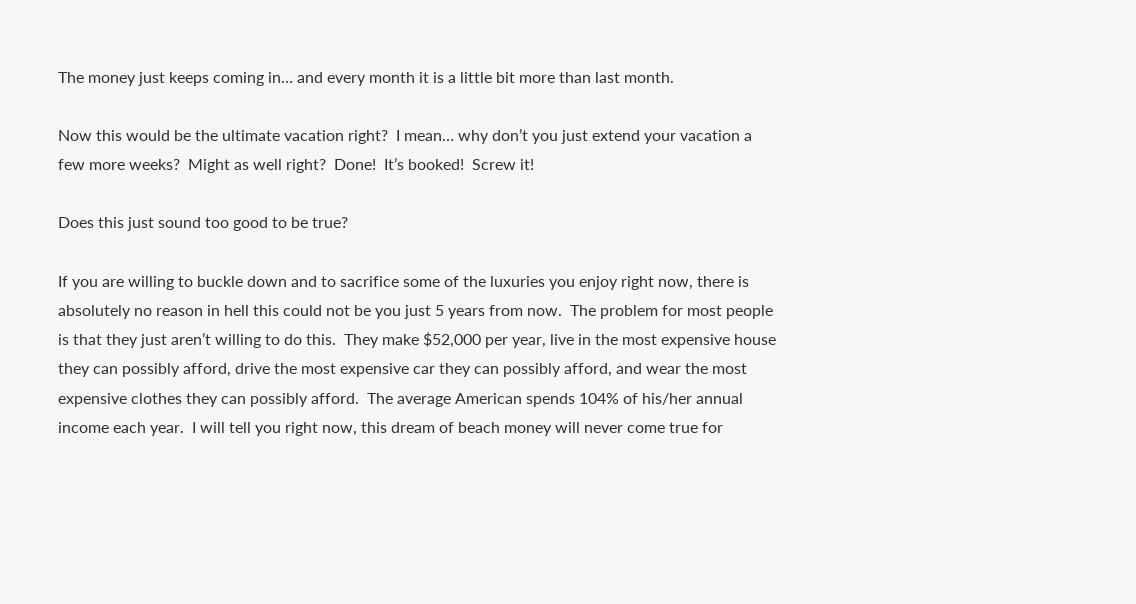The money just keeps coming in… and every month it is a little bit more than last month.

Now this would be the ultimate vacation right?  I mean… why don’t you just extend your vacation a few more weeks?  Might as well right?  Done!  It’s booked!  Screw it!

Does this just sound too good to be true?

If you are willing to buckle down and to sacrifice some of the luxuries you enjoy right now, there is absolutely no reason in hell this could not be you just 5 years from now.  The problem for most people is that they just aren’t willing to do this.  They make $52,000 per year, live in the most expensive house they can possibly afford, drive the most expensive car they can possibly afford, and wear the most expensive clothes they can possibly afford.  The average American spends 104% of his/her annual income each year.  I will tell you right now, this dream of beach money will never come true for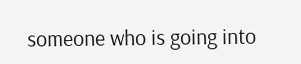someone who is going into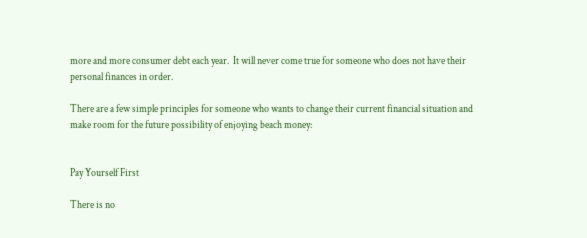more and more consumer debt each year.  It will never come true for someone who does not have their personal finances in order.

There are a few simple principles for someone who wants to change their current financial situation and make room for the future possibility of enjoying beach money:


Pay Yourself First

There is no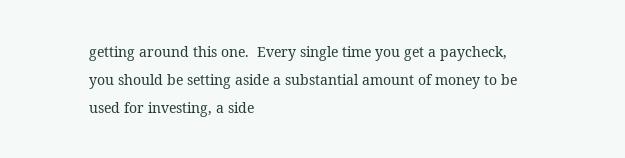getting around this one.  Every single time you get a paycheck, you should be setting aside a substantial amount of money to be used for investing, a side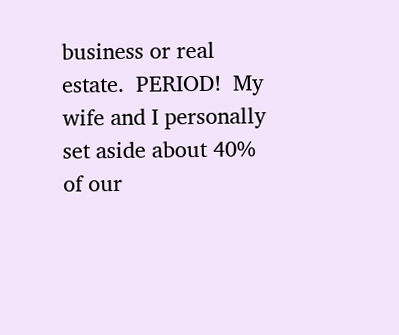business or real estate.  PERIOD!  My wife and I personally set aside about 40% of our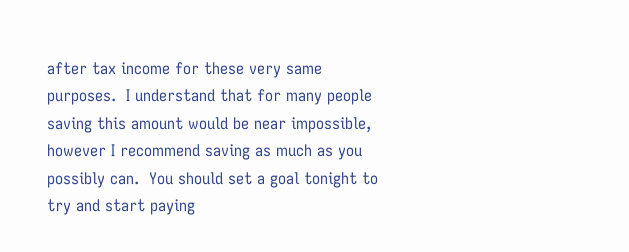after tax income for these very same purposes.  I understand that for many people saving this amount would be near impossible, however I recommend saving as much as you possibly can.  You should set a goal tonight to try and start paying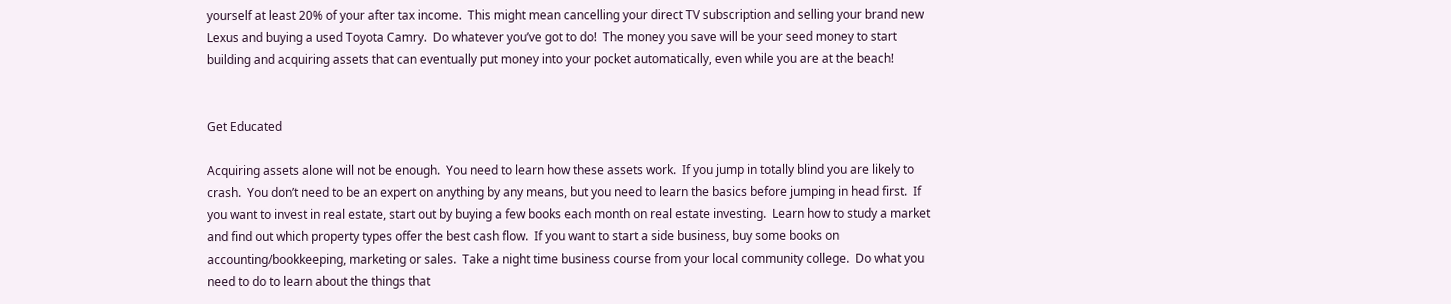yourself at least 20% of your after tax income.  This might mean cancelling your direct TV subscription and selling your brand new Lexus and buying a used Toyota Camry.  Do whatever you’ve got to do!  The money you save will be your seed money to start building and acquiring assets that can eventually put money into your pocket automatically, even while you are at the beach!


Get Educated

Acquiring assets alone will not be enough.  You need to learn how these assets work.  If you jump in totally blind you are likely to crash.  You don’t need to be an expert on anything by any means, but you need to learn the basics before jumping in head first.  If you want to invest in real estate, start out by buying a few books each month on real estate investing.  Learn how to study a market and find out which property types offer the best cash flow.  If you want to start a side business, buy some books on accounting/bookkeeping, marketing or sales.  Take a night time business course from your local community college.  Do what you need to do to learn about the things that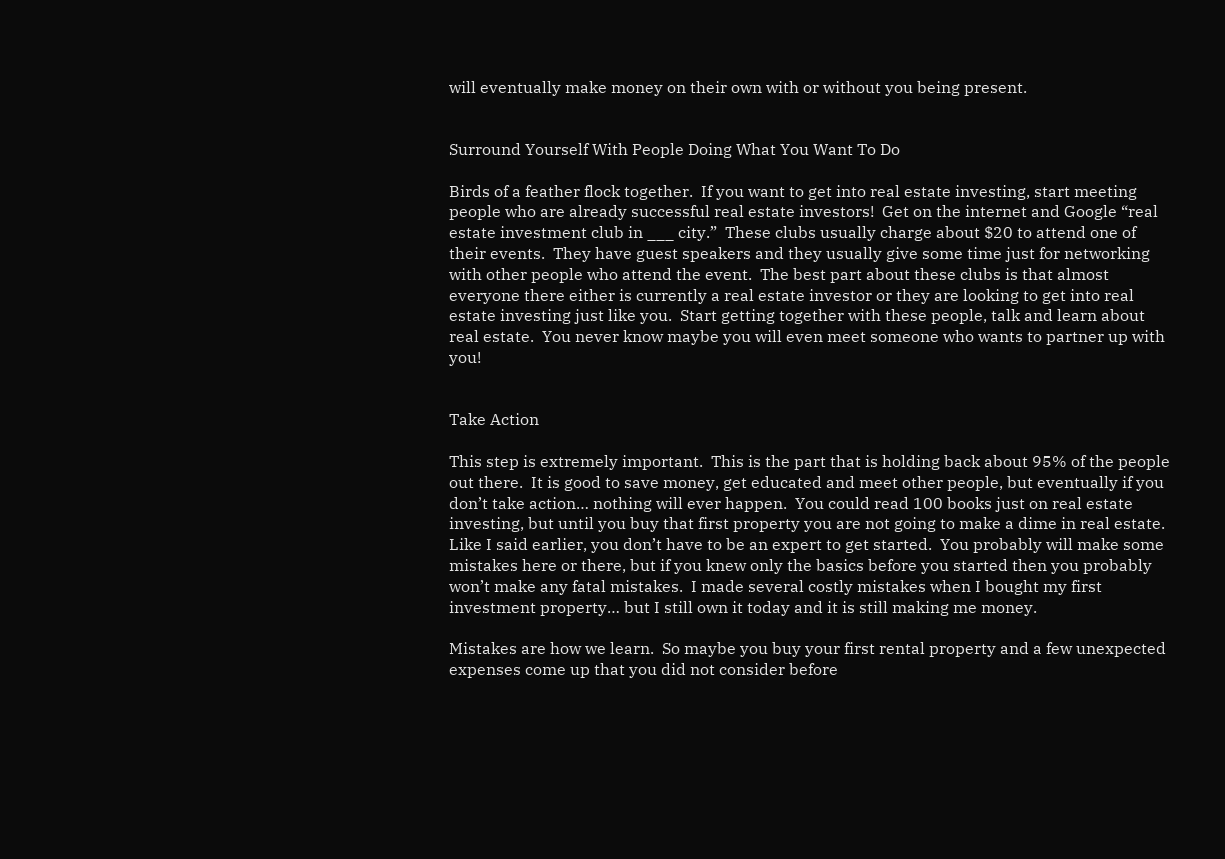will eventually make money on their own with or without you being present.


Surround Yourself With People Doing What You Want To Do

Birds of a feather flock together.  If you want to get into real estate investing, start meeting people who are already successful real estate investors!  Get on the internet and Google “real estate investment club in ___ city.”  These clubs usually charge about $20 to attend one of their events.  They have guest speakers and they usually give some time just for networking with other people who attend the event.  The best part about these clubs is that almost everyone there either is currently a real estate investor or they are looking to get into real estate investing just like you.  Start getting together with these people, talk and learn about real estate.  You never know maybe you will even meet someone who wants to partner up with you!


Take Action

This step is extremely important.  This is the part that is holding back about 95% of the people out there.  It is good to save money, get educated and meet other people, but eventually if you don’t take action… nothing will ever happen.  You could read 100 books just on real estate investing, but until you buy that first property you are not going to make a dime in real estate.  Like I said earlier, you don’t have to be an expert to get started.  You probably will make some mistakes here or there, but if you knew only the basics before you started then you probably won’t make any fatal mistakes.  I made several costly mistakes when I bought my first investment property… but I still own it today and it is still making me money.

Mistakes are how we learn.  So maybe you buy your first rental property and a few unexpected expenses come up that you did not consider before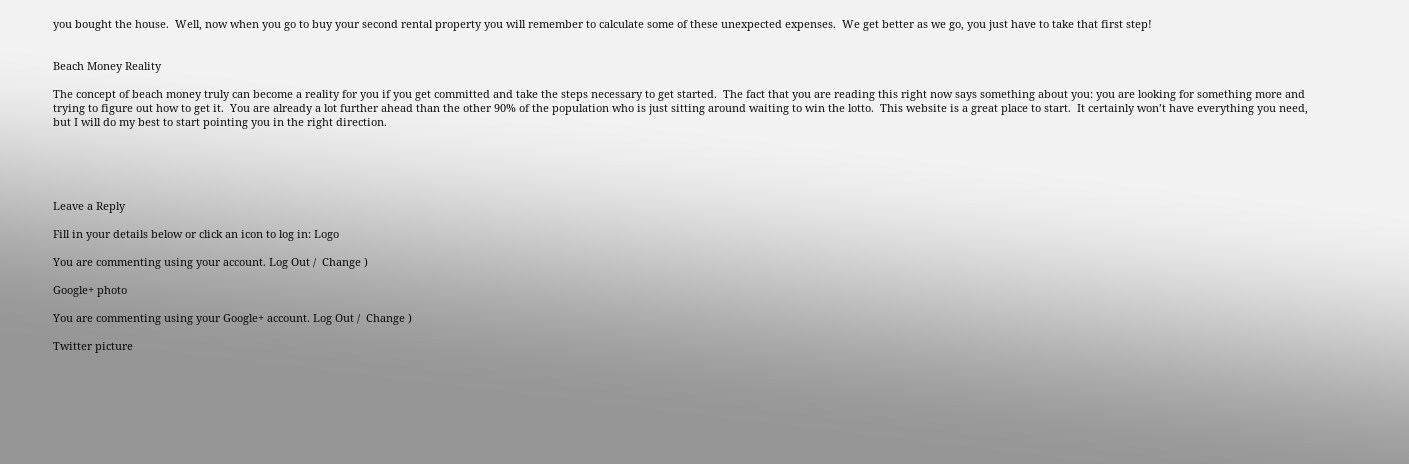you bought the house.  Well, now when you go to buy your second rental property you will remember to calculate some of these unexpected expenses.  We get better as we go, you just have to take that first step!


Beach Money Reality

The concept of beach money truly can become a reality for you if you get committed and take the steps necessary to get started.  The fact that you are reading this right now says something about you: you are looking for something more and trying to figure out how to get it.  You are already a lot further ahead than the other 90% of the population who is just sitting around waiting to win the lotto.  This website is a great place to start.  It certainly won’t have everything you need, but I will do my best to start pointing you in the right direction.





Leave a Reply

Fill in your details below or click an icon to log in: Logo

You are commenting using your account. Log Out /  Change )

Google+ photo

You are commenting using your Google+ account. Log Out /  Change )

Twitter picture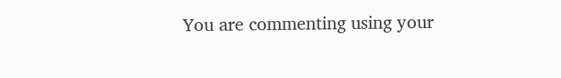You are commenting using your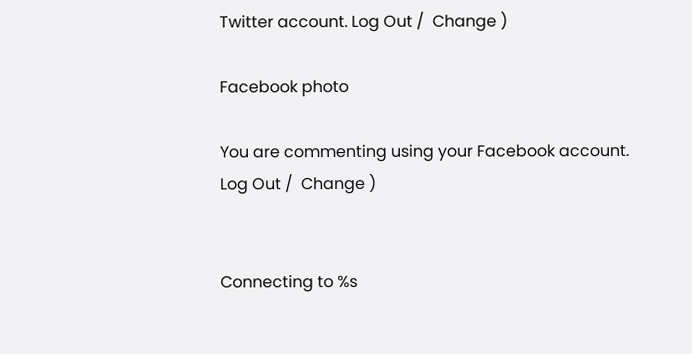Twitter account. Log Out /  Change )

Facebook photo

You are commenting using your Facebook account. Log Out /  Change )


Connecting to %s